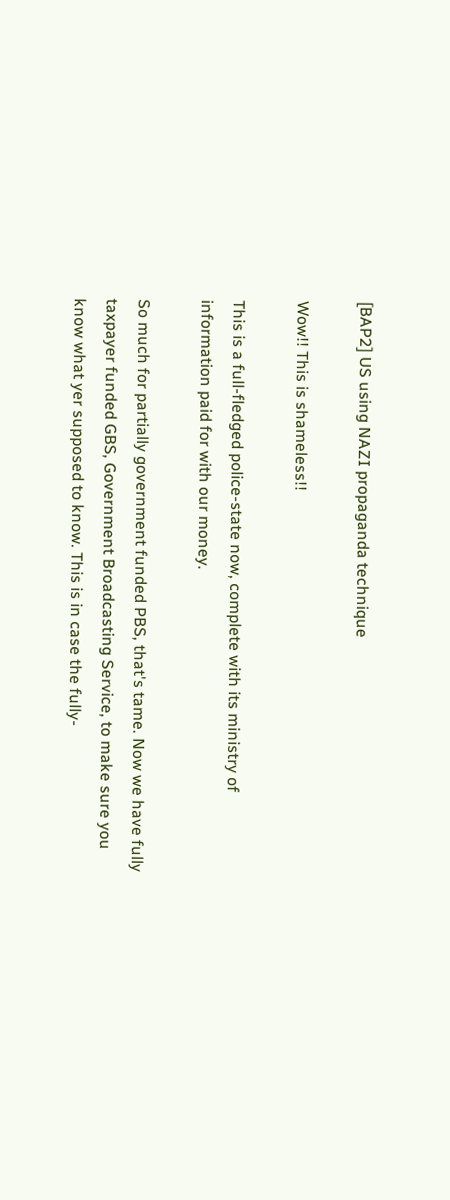[BAP2] US using NAZI propaganda technique

Wow!! This is shameless!!

This is a full-fledged police-state now, complete with its ministry of information paid for with our money.

So much for partially government funded PBS, that's tame. Now we have fully taxpayer funded GBS, Government Broadcasting Service, to make sure you know what yer supposed to know. This is in case the fully-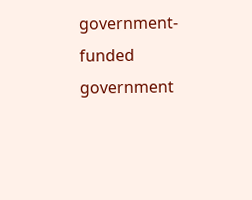government-funded government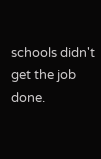schools didn't get the job done.